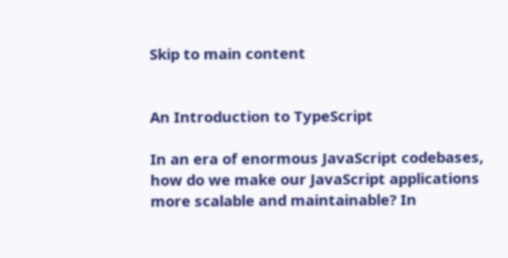Skip to main content


An Introduction to TypeScript

In an era of enormous JavaScript codebases, how do we make our JavaScript applications more scalable and maintainable? In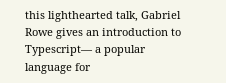this lighthearted talk, Gabriel Rowe gives an introduction to Typescript— a popular language for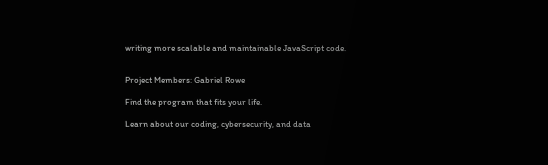writing more scalable and maintainable JavaScript code.


Project Members: Gabriel Rowe

Find the program that fits your life.

Learn about our coding, cybersecurity, and data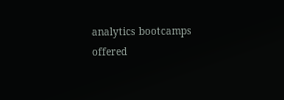analytics bootcamps offered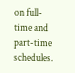on full-time and part-time schedules.